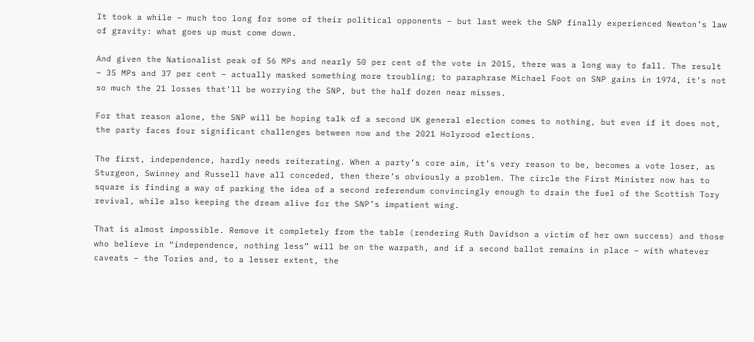It took a while – much too long for some of their political opponents – but last week the SNP finally experienced Newton’s law of gravity: what goes up must come down.

And given the Nationalist peak of 56 MPs and nearly 50 per cent of the vote in 2015, there was a long way to fall. The result – 35 MPs and 37 per cent – actually masked something more troubling; to paraphrase Michael Foot on SNP gains in 1974, it’s not so much the 21 losses that’ll be worrying the SNP, but the half dozen near misses.

For that reason alone, the SNP will be hoping talk of a second UK general election comes to nothing, but even if it does not, the party faces four significant challenges between now and the 2021 Holyrood elections.

The first, independence, hardly needs reiterating. When a party’s core aim, it’s very reason to be, becomes a vote loser, as Sturgeon, Swinney and Russell have all conceded, then there’s obviously a problem. The circle the First Minister now has to square is finding a way of parking the idea of a second referendum convincingly enough to drain the fuel of the Scottish Tory revival, while also keeping the dream alive for the SNP’s impatient wing.

That is almost impossible. Remove it completely from the table (rendering Ruth Davidson a victim of her own success) and those who believe in “independence, nothing less” will be on the warpath, and if a second ballot remains in place – with whatever caveats – the Tories and, to a lesser extent, the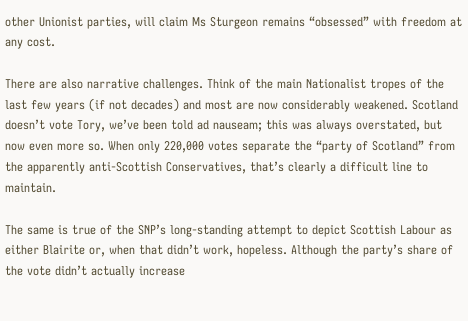other Unionist parties, will claim Ms Sturgeon remains “obsessed” with freedom at any cost.

There are also narrative challenges. Think of the main Nationalist tropes of the last few years (if not decades) and most are now considerably weakened. Scotland doesn’t vote Tory, we’ve been told ad nauseam; this was always overstated, but now even more so. When only 220,000 votes separate the “party of Scotland” from the apparently anti-Scottish Conservatives, that’s clearly a difficult line to maintain.

The same is true of the SNP’s long-standing attempt to depict Scottish Labour as either Blairite or, when that didn’t work, hopeless. Although the party’s share of the vote didn’t actually increase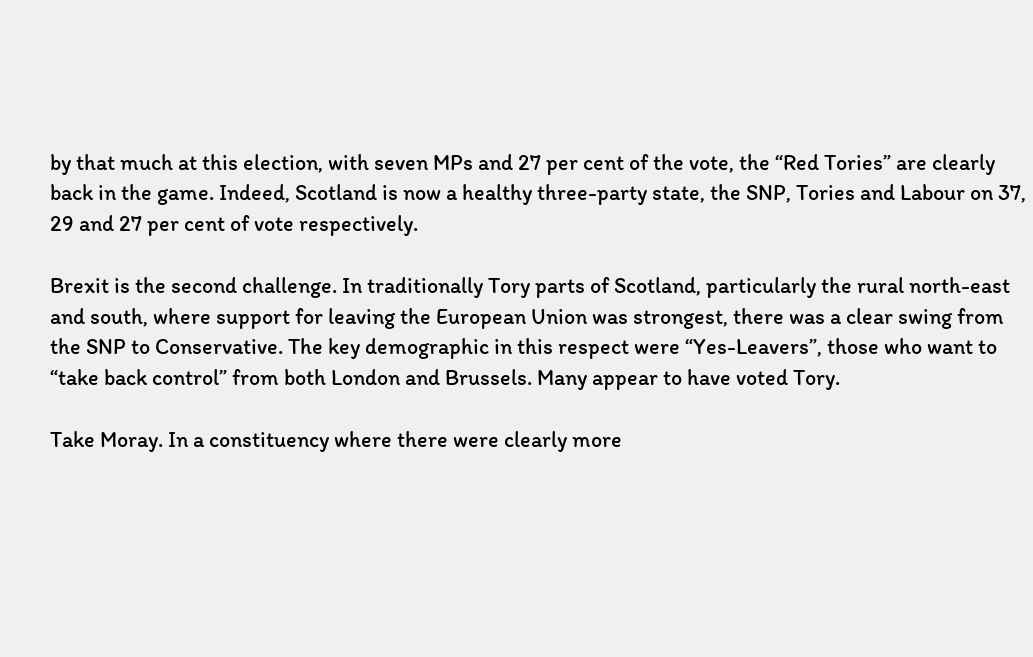by that much at this election, with seven MPs and 27 per cent of the vote, the “Red Tories” are clearly back in the game. Indeed, Scotland is now a healthy three-party state, the SNP, Tories and Labour on 37, 29 and 27 per cent of vote respectively.

Brexit is the second challenge. In traditionally Tory parts of Scotland, particularly the rural north-east and south, where support for leaving the European Union was strongest, there was a clear swing from the SNP to Conservative. The key demographic in this respect were “Yes-Leavers”, those who want to “take back control” from both London and Brussels. Many appear to have voted Tory.

Take Moray. In a constituency where there were clearly more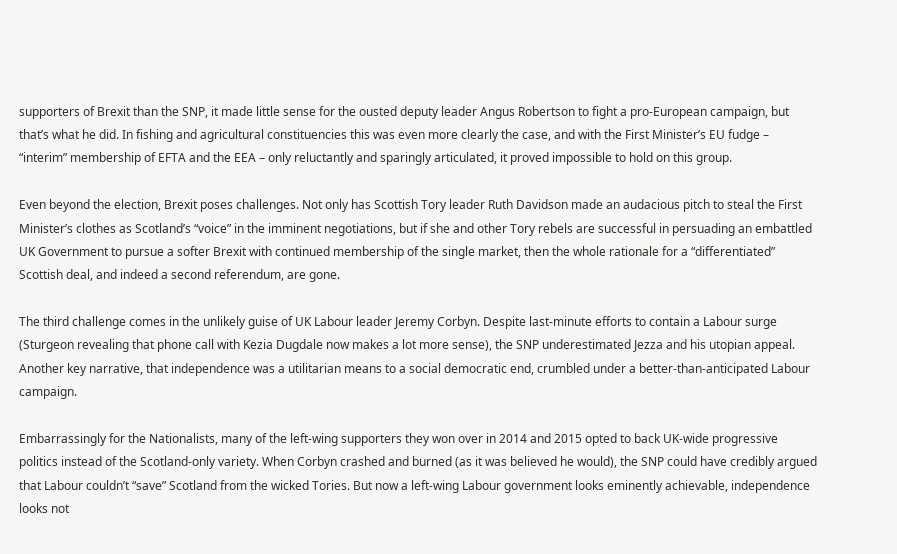supporters of Brexit than the SNP, it made little sense for the ousted deputy leader Angus Robertson to fight a pro-European campaign, but that’s what he did. In fishing and agricultural constituencies this was even more clearly the case, and with the First Minister’s EU fudge – “interim” membership of EFTA and the EEA – only reluctantly and sparingly articulated, it proved impossible to hold on this group.

Even beyond the election, Brexit poses challenges. Not only has Scottish Tory leader Ruth Davidson made an audacious pitch to steal the First Minister’s clothes as Scotland’s “voice” in the imminent negotiations, but if she and other Tory rebels are successful in persuading an embattled UK Government to pursue a softer Brexit with continued membership of the single market, then the whole rationale for a “differentiated” Scottish deal, and indeed a second referendum, are gone.

The third challenge comes in the unlikely guise of UK Labour leader Jeremy Corbyn. Despite last-minute efforts to contain a Labour surge (Sturgeon revealing that phone call with Kezia Dugdale now makes a lot more sense), the SNP underestimated Jezza and his utopian appeal. Another key narrative, that independence was a utilitarian means to a social democratic end, crumbled under a better-than-anticipated Labour campaign.

Embarrassingly for the Nationalists, many of the left-wing supporters they won over in 2014 and 2015 opted to back UK-wide progressive politics instead of the Scotland-only variety. When Corbyn crashed and burned (as it was believed he would), the SNP could have credibly argued that Labour couldn’t “save” Scotland from the wicked Tories. But now a left-wing Labour government looks eminently achievable, independence looks not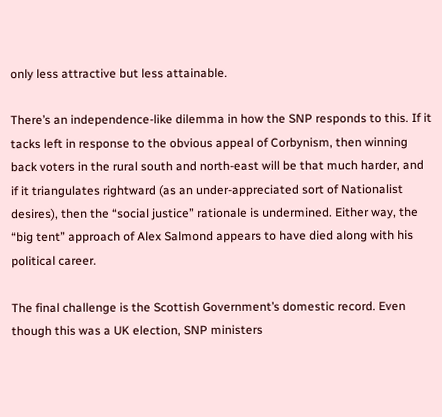only less attractive but less attainable.

There’s an independence-like dilemma in how the SNP responds to this. If it tacks left in response to the obvious appeal of Corbynism, then winning back voters in the rural south and north-east will be that much harder, and if it triangulates rightward (as an under-appreciated sort of Nationalist desires), then the “social justice” rationale is undermined. Either way, the “big tent” approach of Alex Salmond appears to have died along with his political career.

The final challenge is the Scottish Government’s domestic record. Even though this was a UK election, SNP ministers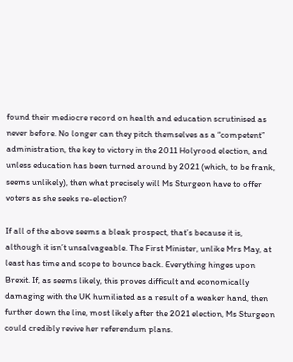found their mediocre record on health and education scrutinised as never before. No longer can they pitch themselves as a “competent” administration, the key to victory in the 2011 Holyrood election, and unless education has been turned around by 2021 (which, to be frank, seems unlikely), then what precisely will Ms Sturgeon have to offer voters as she seeks re-election?

If all of the above seems a bleak prospect, that’s because it is, although it isn’t unsalvageable. The First Minister, unlike Mrs May, at least has time and scope to bounce back. Everything hinges upon Brexit. If, as seems likely, this proves difficult and economically damaging with the UK humiliated as a result of a weaker hand, then further down the line, most likely after the 2021 election, Ms Sturgeon could credibly revive her referendum plans.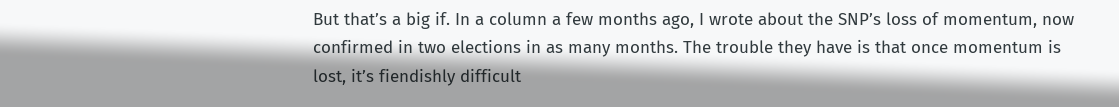But that’s a big if. In a column a few months ago, I wrote about the SNP’s loss of momentum, now confirmed in two elections in as many months. The trouble they have is that once momentum is lost, it’s fiendishly difficult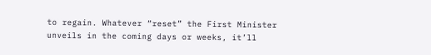to regain. Whatever “reset” the First Minister unveils in the coming days or weeks, it’ll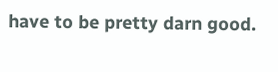have to be pretty darn good.